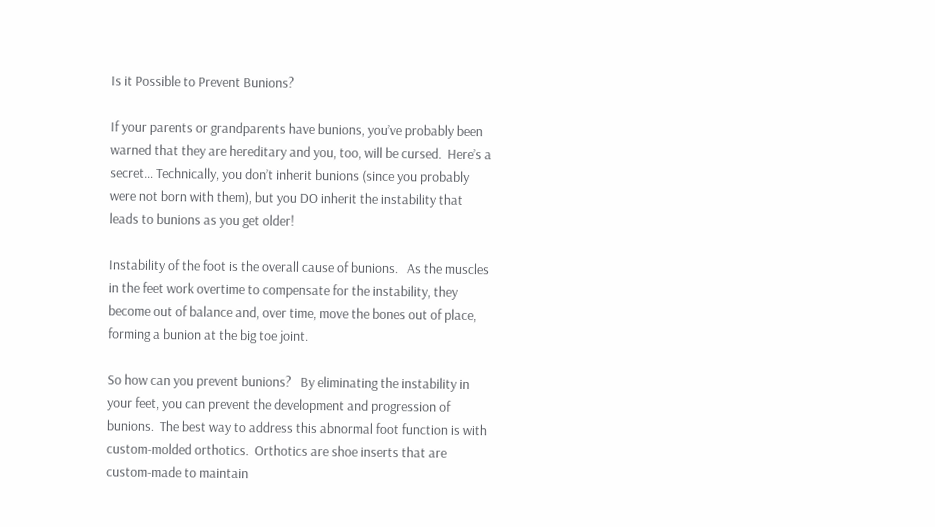Is it Possible to Prevent Bunions?

If your parents or grandparents have bunions, you’ve probably been warned that they are hereditary and you, too, will be cursed.  Here’s a secret… Technically, you don’t inherit bunions (since you probably were not born with them), but you DO inherit the instability that leads to bunions as you get older!

Instability of the foot is the overall cause of bunions.   As the muscles in the feet work overtime to compensate for the instability, they become out of balance and, over time, move the bones out of place, forming a bunion at the big toe joint.

So how can you prevent bunions?   By eliminating the instability in your feet, you can prevent the development and progression of bunions.  The best way to address this abnormal foot function is with custom-molded orthotics.  Orthotics are shoe inserts that are custom-made to maintain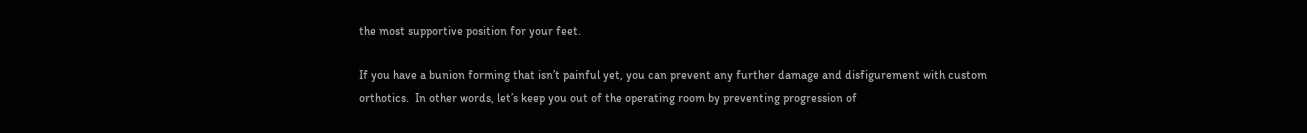the most supportive position for your feet.

If you have a bunion forming that isn’t painful yet, you can prevent any further damage and disfigurement with custom orthotics.  In other words, let’s keep you out of the operating room by preventing progression of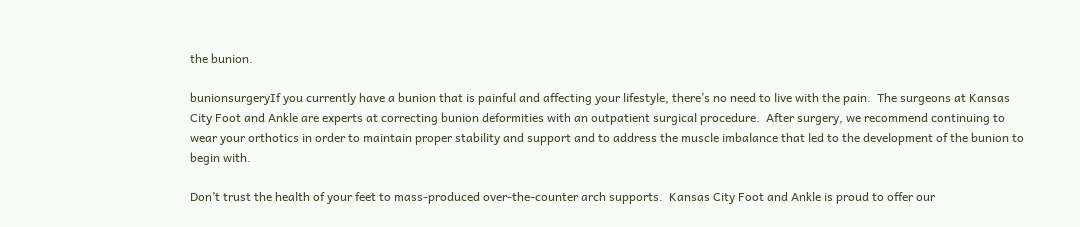the bunion.

bunionsurgeryIf you currently have a bunion that is painful and affecting your lifestyle, there’s no need to live with the pain.  The surgeons at Kansas City Foot and Ankle are experts at correcting bunion deformities with an outpatient surgical procedure.  After surgery, we recommend continuing to wear your orthotics in order to maintain proper stability and support and to address the muscle imbalance that led to the development of the bunion to begin with.

Don’t trust the health of your feet to mass-produced over-the-counter arch supports.  Kansas City Foot and Ankle is proud to offer our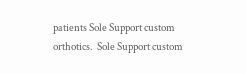patients Sole Support custom orthotics.  Sole Support custom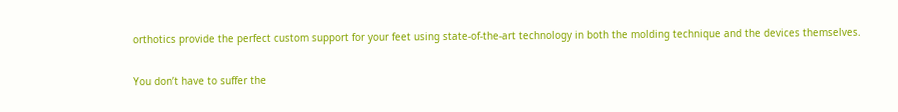orthotics provide the perfect custom support for your feet using state-of-the-art technology in both the molding technique and the devices themselves.

You don’t have to suffer the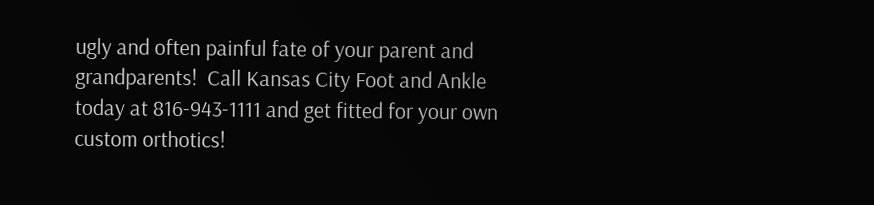ugly and often painful fate of your parent and grandparents!  Call Kansas City Foot and Ankle today at 816-943-1111 and get fitted for your own custom orthotics!